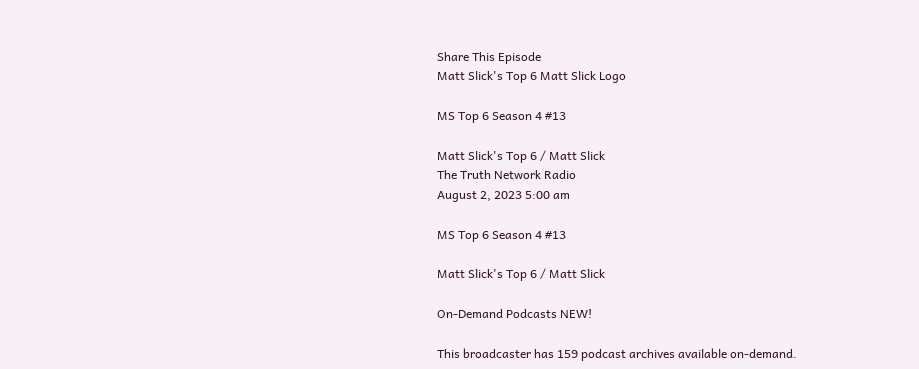Share This Episode
Matt Slick's Top 6 Matt Slick Logo

MS Top 6 Season 4 #13

Matt Slick's Top 6 / Matt Slick
The Truth Network Radio
August 2, 2023 5:00 am

MS Top 6 Season 4 #13

Matt Slick's Top 6 / Matt Slick

On-Demand Podcasts NEW!

This broadcaster has 159 podcast archives available on-demand.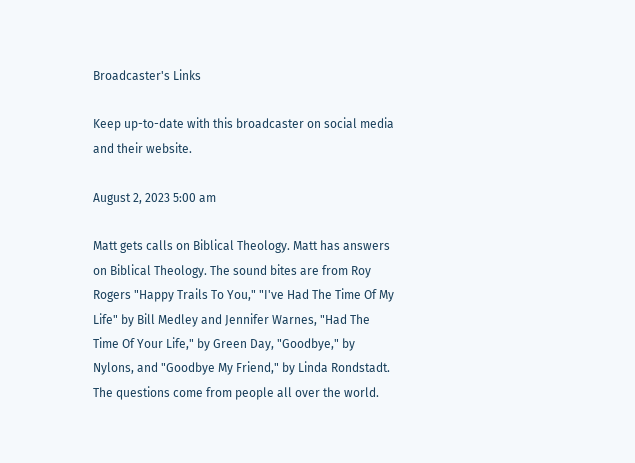Broadcaster's Links

Keep up-to-date with this broadcaster on social media and their website.

August 2, 2023 5:00 am

Matt gets calls on Biblical Theology. Matt has answers on Biblical Theology. The sound bites are from Roy Rogers "Happy Trails To You," "I've Had The Time Of My Life" by Bill Medley and Jennifer Warnes, "Had The Time Of Your Life," by Green Day, "Goodbye," by Nylons, and "Goodbye My Friend," by Linda Rondstadt. The questions come from people all over the world.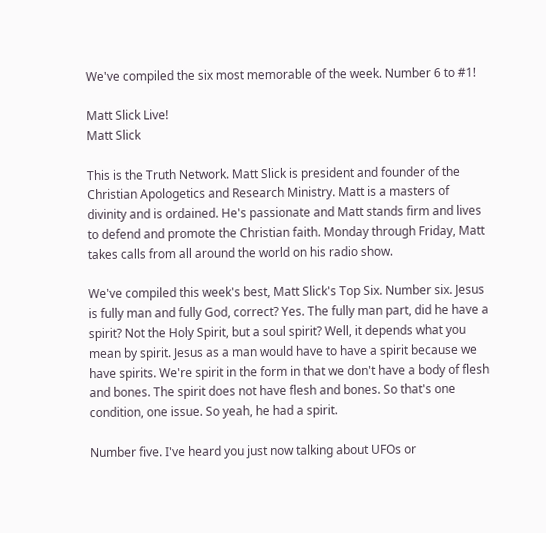We've compiled the six most memorable of the week. Number 6 to #1!

Matt Slick Live!
Matt Slick

This is the Truth Network. Matt Slick is president and founder of the Christian Apologetics and Research Ministry. Matt is a masters of divinity and is ordained. He's passionate and Matt stands firm and lives to defend and promote the Christian faith. Monday through Friday, Matt takes calls from all around the world on his radio show.

We've compiled this week's best, Matt Slick's Top Six. Number six. Jesus is fully man and fully God, correct? Yes. The fully man part, did he have a spirit? Not the Holy Spirit, but a soul spirit? Well, it depends what you mean by spirit. Jesus as a man would have to have a spirit because we have spirits. We're spirit in the form in that we don't have a body of flesh and bones. The spirit does not have flesh and bones. So that's one condition, one issue. So yeah, he had a spirit.

Number five. I've heard you just now talking about UFOs or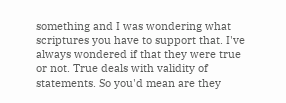something and I was wondering what scriptures you have to support that. I've always wondered if that they were true or not. True deals with validity of statements. So you'd mean are they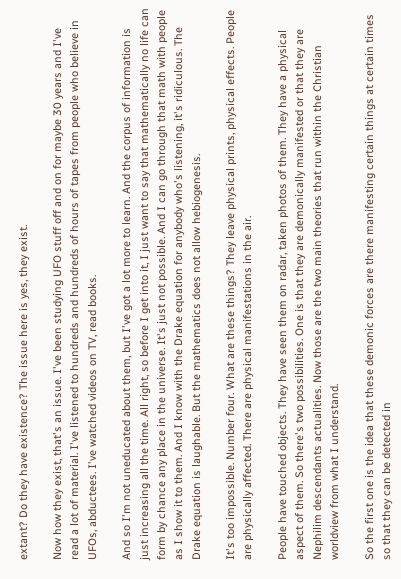extant? Do they have existence? The issue here is yes, they exist.

Now how they exist, that's an issue. I've been studying UFO stuff off and on for maybe 30 years and I've read a lot of material. I've listened to hundreds and hundreds of hours of tapes from people who believe in UFOs, abductees. I've watched videos on TV, read books.

And so I'm not uneducated about them, but I've got a lot more to learn. And the corpus of information is just increasing all the time. All right, so before I get into it, I just want to say that mathematically no life can form by chance any place in the universe. It's just not possible. And I can go through that math with people as I show it to them. And I know with the Drake equation for anybody who's listening, it's ridiculous. The Drake equation is laughable. But the mathematics does not allow hebiogenesis.

It's too impossible. Number four. What are these things? They leave physical prints, physical effects. People are physically affected. There are physical manifestations in the air.

People have touched objects. They have seen them on radar, taken photos of them. They have a physical aspect of them. So there's two possibilities. One is that they are demonically manifested or that they are Nephilim descendants actualities. Now those are the two main theories that run within the Christian worldview from what I understand.

So the first one is the idea that these demonic forces are there manifesting certain things at certain times so that they can be detected in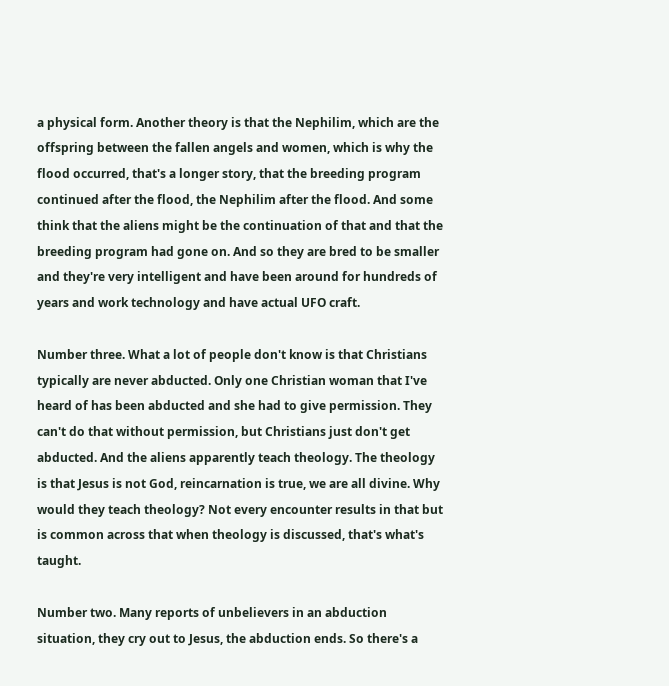a physical form. Another theory is that the Nephilim, which are the offspring between the fallen angels and women, which is why the flood occurred, that's a longer story, that the breeding program continued after the flood, the Nephilim after the flood. And some think that the aliens might be the continuation of that and that the breeding program had gone on. And so they are bred to be smaller and they're very intelligent and have been around for hundreds of years and work technology and have actual UFO craft.

Number three. What a lot of people don't know is that Christians typically are never abducted. Only one Christian woman that I've heard of has been abducted and she had to give permission. They can't do that without permission, but Christians just don't get abducted. And the aliens apparently teach theology. The theology is that Jesus is not God, reincarnation is true, we are all divine. Why would they teach theology? Not every encounter results in that but is common across that when theology is discussed, that's what's taught.

Number two. Many reports of unbelievers in an abduction situation, they cry out to Jesus, the abduction ends. So there's a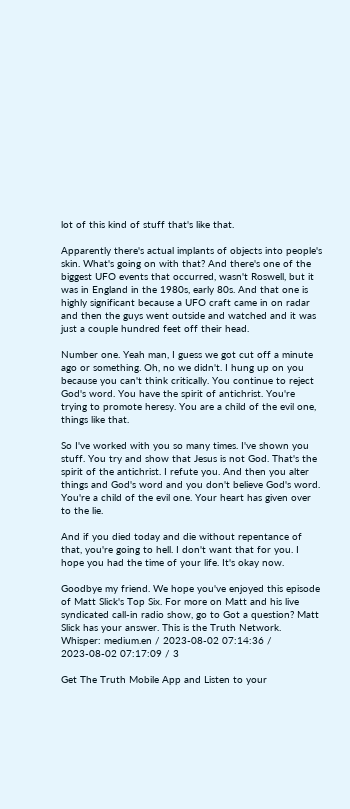lot of this kind of stuff that's like that.

Apparently there's actual implants of objects into people's skin. What's going on with that? And there's one of the biggest UFO events that occurred, wasn't Roswell, but it was in England in the 1980s, early 80s. And that one is highly significant because a UFO craft came in on radar and then the guys went outside and watched and it was just a couple hundred feet off their head.

Number one. Yeah man, I guess we got cut off a minute ago or something. Oh, no we didn't. I hung up on you because you can't think critically. You continue to reject God's word. You have the spirit of antichrist. You're trying to promote heresy. You are a child of the evil one, things like that.

So I've worked with you so many times. I've shown you stuff. You try and show that Jesus is not God. That's the spirit of the antichrist. I refute you. And then you alter things and God's word and you don't believe God's word. You're a child of the evil one. Your heart has given over to the lie.

And if you died today and die without repentance of that, you're going to hell. I don't want that for you. I hope you had the time of your life. It's okay now.

Goodbye my friend. We hope you've enjoyed this episode of Matt Slick's Top Six. For more on Matt and his live syndicated call-in radio show, go to Got a question? Matt Slick has your answer. This is the Truth Network.
Whisper: medium.en / 2023-08-02 07:14:36 / 2023-08-02 07:17:09 / 3

Get The Truth Mobile App and Listen to your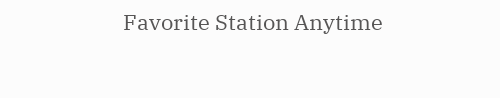Favorite Station Anytime